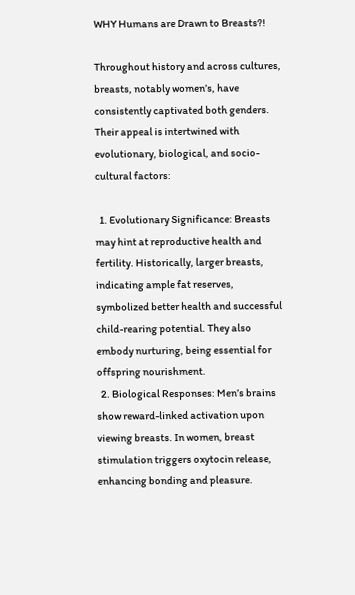WHY Humans are Drawn to Breasts?!

Throughout history and across cultures, breasts, notably women’s, have consistently captivated both genders. Their appeal is intertwined with evolutionary, biological, and socio-cultural factors:

  1. Evolutionary Significance: Breasts may hint at reproductive health and fertility. Historically, larger breasts, indicating ample fat reserves, symbolized better health and successful child-rearing potential. They also embody nurturing, being essential for offspring nourishment.
  2. Biological Responses: Men’s brains show reward-linked activation upon viewing breasts. In women, breast stimulation triggers oxytocin release, enhancing bonding and pleasure.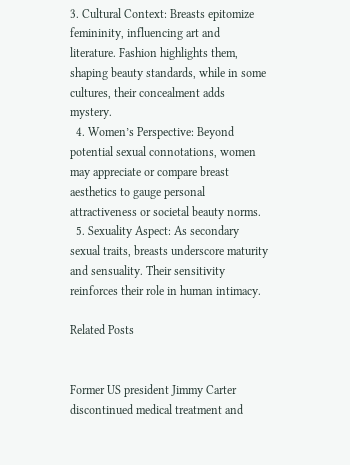3. Cultural Context: Breasts epitomize femininity, influencing art and literature. Fashion highlights them, shaping beauty standards, while in some cultures, their concealment adds mystery.
  4. Women’s Perspective: Beyond potential sexual connotations, women may appreciate or compare breast aesthetics to gauge personal attractiveness or societal beauty norms.
  5. Sexuality Aspect: As secondary sexual traits, breasts underscore maturity and sensuality. Their sensitivity reinforces their role in human intimacy.

Related Posts


Former US president Jimmy Carter discontinued medical treatment and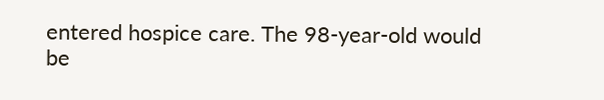entered hospice care. The 98-year-old would be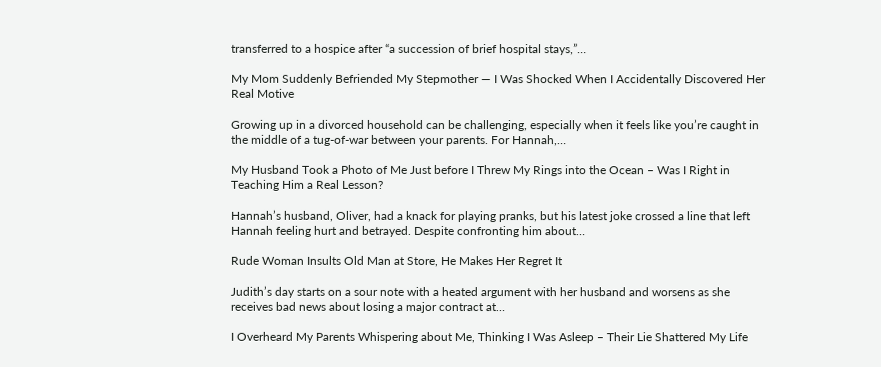transferred to a hospice after “a succession of brief hospital stays,”…

My Mom Suddenly Befriended My Stepmother — I Was Shocked When I Accidentally Discovered Her Real Motive

Growing up in a divorced household can be challenging, especially when it feels like you’re caught in the middle of a tug-of-war between your parents. For Hannah,…

My Husband Took a Photo of Me Just before I Threw My Rings into the Ocean – Was I Right in Teaching Him a Real Lesson?

Hannah’s husband, Oliver, had a knack for playing pranks, but his latest joke crossed a line that left Hannah feeling hurt and betrayed. Despite confronting him about…

Rude Woman Insults Old Man at Store, He Makes Her Regret It

Judith’s day starts on a sour note with a heated argument with her husband and worsens as she receives bad news about losing a major contract at…

I Overheard My Parents Whispering about Me, Thinking I Was Asleep – Their Lie Shattered My Life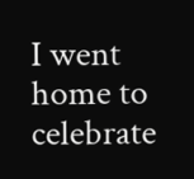I went home to celebrate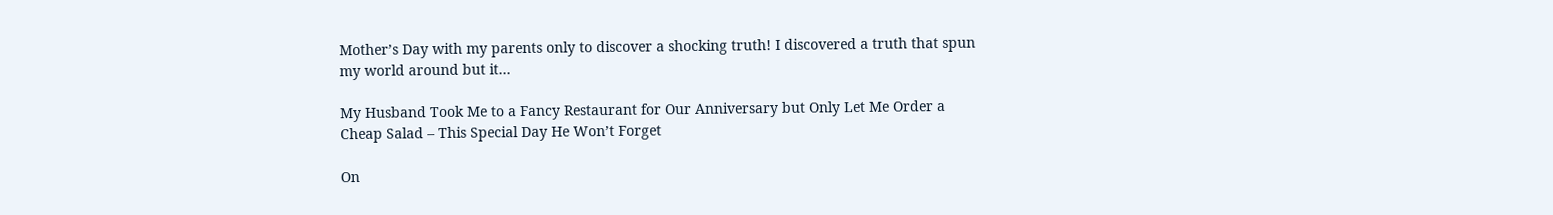Mother’s Day with my parents only to discover a shocking truth! I discovered a truth that spun my world around but it…

My Husband Took Me to a Fancy Restaurant for Our Anniversary but Only Let Me Order a Cheap Salad – This Special Day He Won’t Forget

On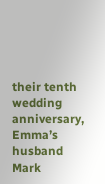their tenth wedding anniversary, Emma’s husband Mark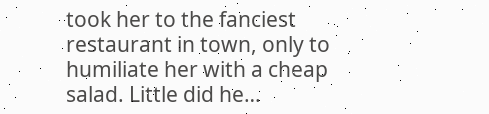took her to the fanciest restaurant in town, only to humiliate her with a cheap salad. Little did he…